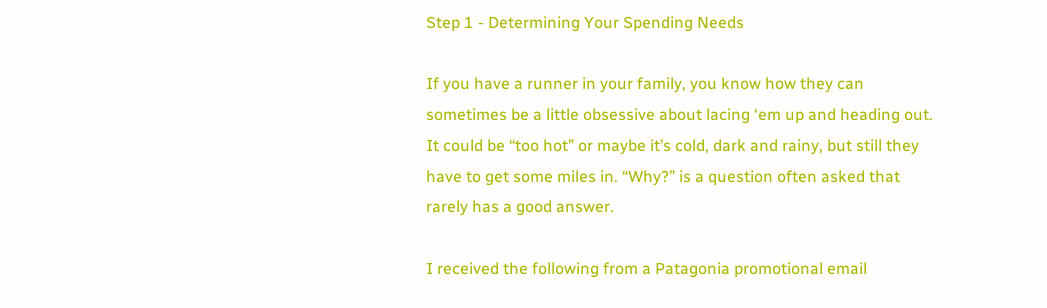Step 1 - Determining Your Spending Needs

If you have a runner in your family, you know how they can sometimes be a little obsessive about lacing ‘em up and heading out. It could be “too hot” or maybe it’s cold, dark and rainy, but still they have to get some miles in. “Why?” is a question often asked that rarely has a good answer.

I received the following from a Patagonia promotional email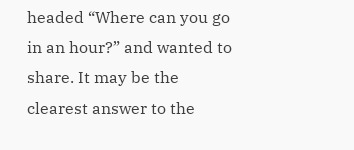headed “Where can you go in an hour?” and wanted to share. It may be the clearest answer to the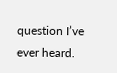question I’ve ever heard.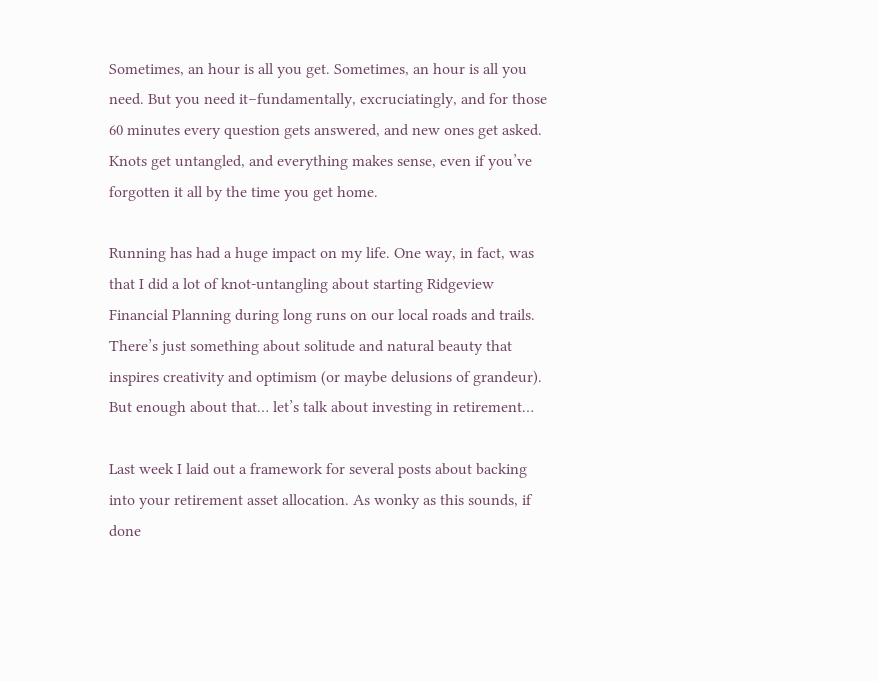Sometimes, an hour is all you get. Sometimes, an hour is all you need. But you need it–fundamentally, excruciatingly, and for those 60 minutes every question gets answered, and new ones get asked. Knots get untangled, and everything makes sense, even if you’ve forgotten it all by the time you get home.

Running has had a huge impact on my life. One way, in fact, was that I did a lot of knot-untangling about starting Ridgeview Financial Planning during long runs on our local roads and trails. There’s just something about solitude and natural beauty that inspires creativity and optimism (or maybe delusions of grandeur). But enough about that… let’s talk about investing in retirement…

Last week I laid out a framework for several posts about backing into your retirement asset allocation. As wonky as this sounds, if done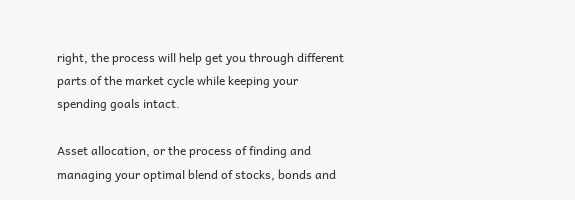right, the process will help get you through different parts of the market cycle while keeping your spending goals intact.

Asset allocation, or the process of finding and managing your optimal blend of stocks, bonds and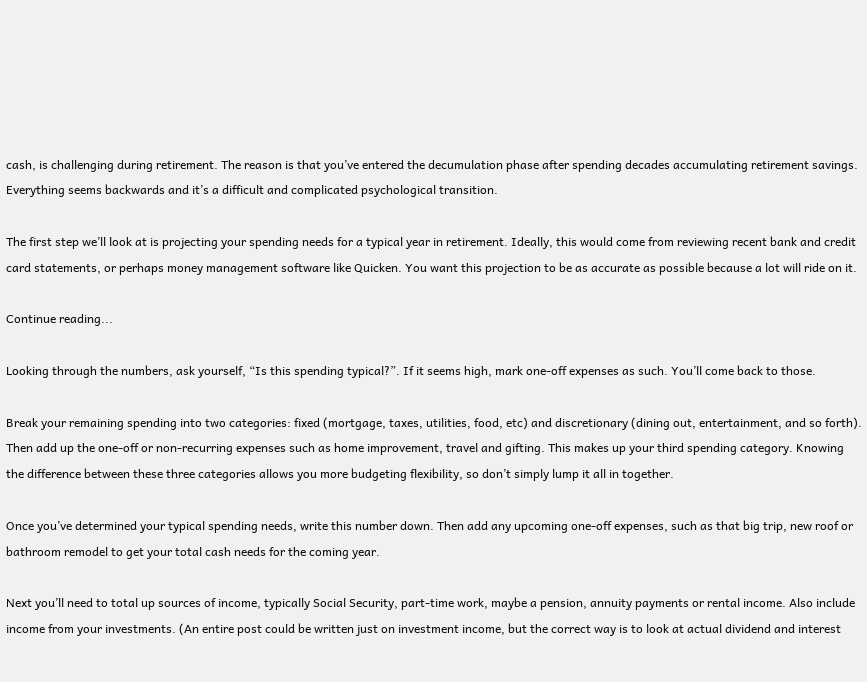cash, is challenging during retirement. The reason is that you’ve entered the decumulation phase after spending decades accumulating retirement savings. Everything seems backwards and it’s a difficult and complicated psychological transition.

The first step we’ll look at is projecting your spending needs for a typical year in retirement. Ideally, this would come from reviewing recent bank and credit card statements, or perhaps money management software like Quicken. You want this projection to be as accurate as possible because a lot will ride on it.

Continue reading...

Looking through the numbers, ask yourself, “Is this spending typical?”. If it seems high, mark one-off expenses as such. You’ll come back to those.

Break your remaining spending into two categories: fixed (mortgage, taxes, utilities, food, etc) and discretionary (dining out, entertainment, and so forth). Then add up the one-off or non-recurring expenses such as home improvement, travel and gifting. This makes up your third spending category. Knowing the difference between these three categories allows you more budgeting flexibility, so don’t simply lump it all in together.

Once you’ve determined your typical spending needs, write this number down. Then add any upcoming one-off expenses, such as that big trip, new roof or bathroom remodel to get your total cash needs for the coming year.

Next you’ll need to total up sources of income, typically Social Security, part-time work, maybe a pension, annuity payments or rental income. Also include income from your investments. (An entire post could be written just on investment income, but the correct way is to look at actual dividend and interest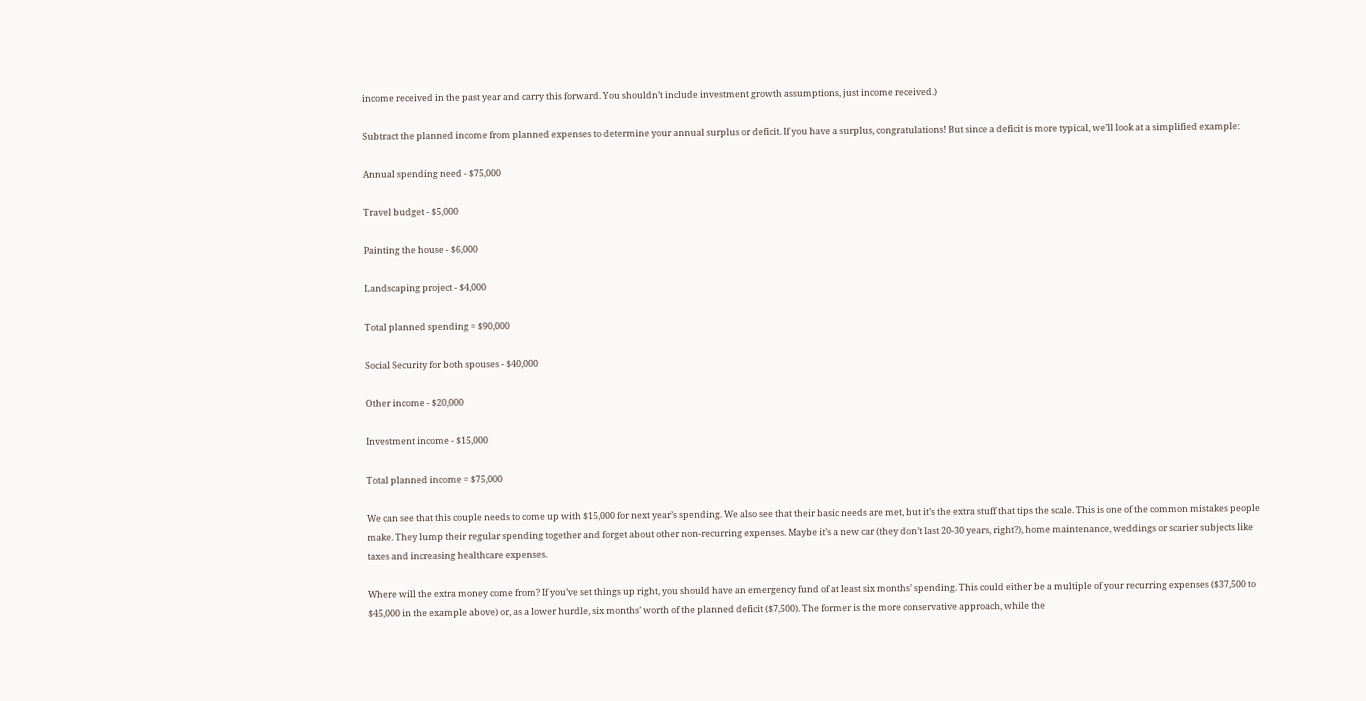income received in the past year and carry this forward. You shouldn’t include investment growth assumptions, just income received.)

Subtract the planned income from planned expenses to determine your annual surplus or deficit. If you have a surplus, congratulations! But since a deficit is more typical, we’ll look at a simplified example:

Annual spending need - $75,000

Travel budget - $5,000

Painting the house - $6,000

Landscaping project - $4,000

Total planned spending = $90,000

Social Security for both spouses - $40,000

Other income - $20,000

Investment income - $15,000

Total planned income = $75,000

We can see that this couple needs to come up with $15,000 for next year’s spending. We also see that their basic needs are met, but it’s the extra stuff that tips the scale. This is one of the common mistakes people make. They lump their regular spending together and forget about other non-recurring expenses. Maybe it’s a new car (they don’t last 20-30 years, right?), home maintenance, weddings or scarier subjects like taxes and increasing healthcare expenses.

Where will the extra money come from? If you’ve set things up right, you should have an emergency fund of at least six months’ spending. This could either be a multiple of your recurring expenses ($37,500 to $45,000 in the example above) or, as a lower hurdle, six months’ worth of the planned deficit ($7,500). The former is the more conservative approach, while the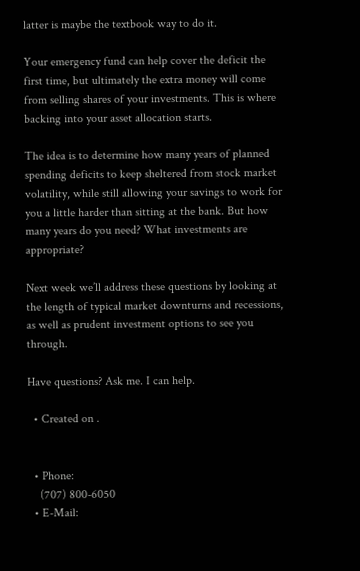latter is maybe the textbook way to do it.

Your emergency fund can help cover the deficit the first time, but ultimately the extra money will come from selling shares of your investments. This is where backing into your asset allocation starts.

The idea is to determine how many years of planned spending deficits to keep sheltered from stock market volatility, while still allowing your savings to work for you a little harder than sitting at the bank. But how many years do you need? What investments are appropriate?

Next week we’ll address these questions by looking at the length of typical market downturns and recessions, as well as prudent investment options to see you through.

Have questions? Ask me. I can help.

  • Created on .


  • Phone:
    (707) 800-6050
  • E-Mail: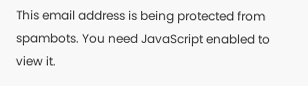This email address is being protected from spambots. You need JavaScript enabled to view it.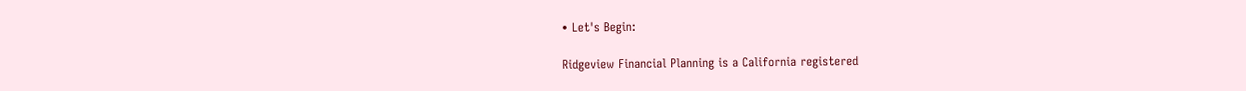• Let's Begin:

Ridgeview Financial Planning is a California registered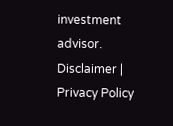investment advisor. Disclaimer | Privacy Policy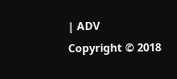| ADV
Copyright © 2018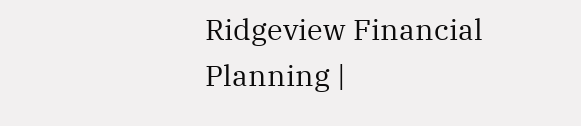Ridgeview Financial Planning |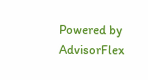Powered by AdvisorFlex